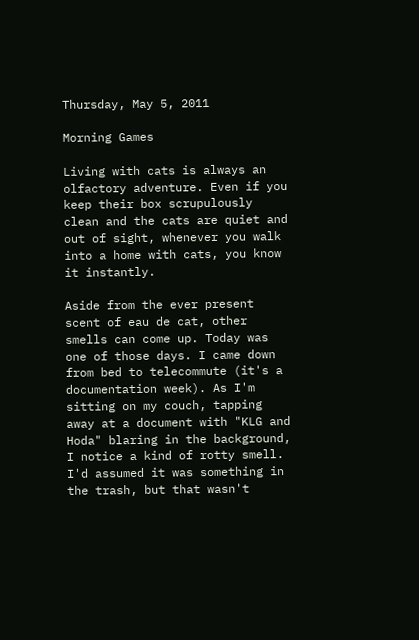Thursday, May 5, 2011

Morning Games

Living with cats is always an olfactory adventure. Even if you keep their box scrupulously clean and the cats are quiet and out of sight, whenever you walk into a home with cats, you know it instantly.

Aside from the ever present scent of eau de cat, other smells can come up. Today was one of those days. I came down from bed to telecommute (it's a documentation week). As I'm sitting on my couch, tapping away at a document with "KLG and Hoda" blaring in the background, I notice a kind of rotty smell. I'd assumed it was something in the trash, but that wasn't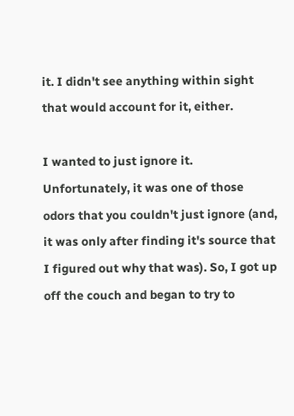it. I didn't see anything within sight that would account for it, either.

I wanted to just ignore it. Unfortunately, it was one of those odors that you couldn't just ignore (and, it was only after finding it's source that I figured out why that was). So, I got up off the couch and began to try to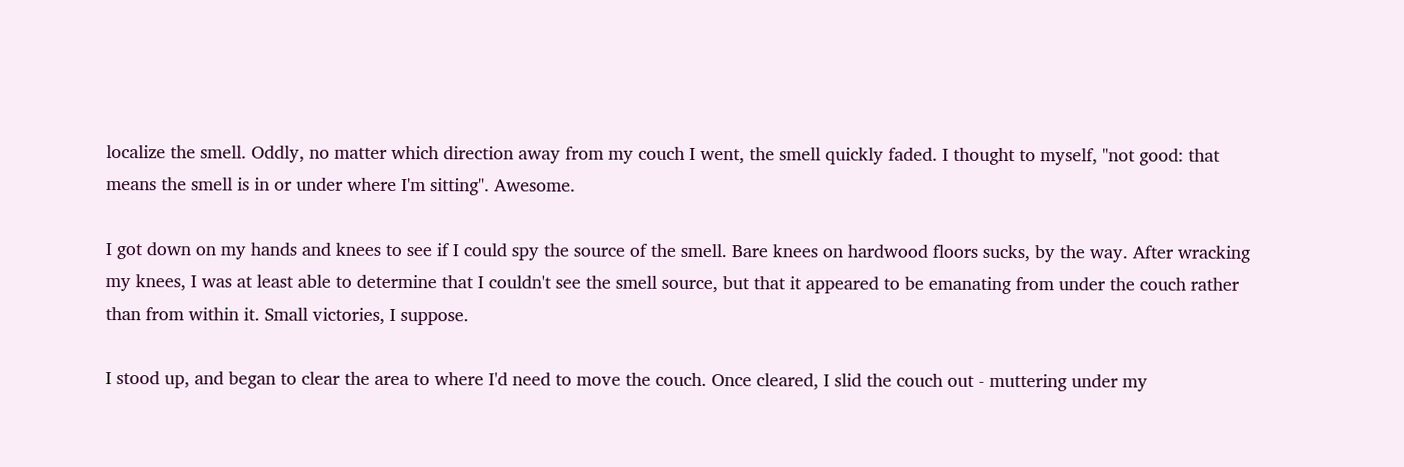localize the smell. Oddly, no matter which direction away from my couch I went, the smell quickly faded. I thought to myself, "not good: that means the smell is in or under where I'm sitting". Awesome.

I got down on my hands and knees to see if I could spy the source of the smell. Bare knees on hardwood floors sucks, by the way. After wracking my knees, I was at least able to determine that I couldn't see the smell source, but that it appeared to be emanating from under the couch rather than from within it. Small victories, I suppose.

I stood up, and began to clear the area to where I'd need to move the couch. Once cleared, I slid the couch out - muttering under my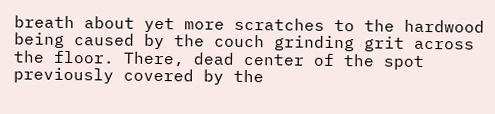breath about yet more scratches to the hardwood being caused by the couch grinding grit across the floor. There, dead center of the spot previously covered by the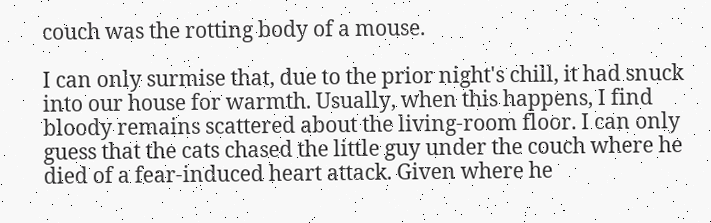couch was the rotting body of a mouse.

I can only surmise that, due to the prior night's chill, it had snuck into our house for warmth. Usually, when this happens, I find bloody remains scattered about the living-room floor. I can only guess that the cats chased the little guy under the couch where he died of a fear-induced heart attack. Given where he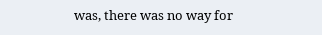was, there was no way for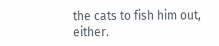the cats to fish him out, either.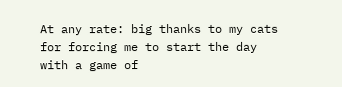At any rate: big thanks to my cats for forcing me to start the day with a game of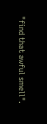"find that awful smell".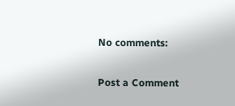No comments:

Post a Comment